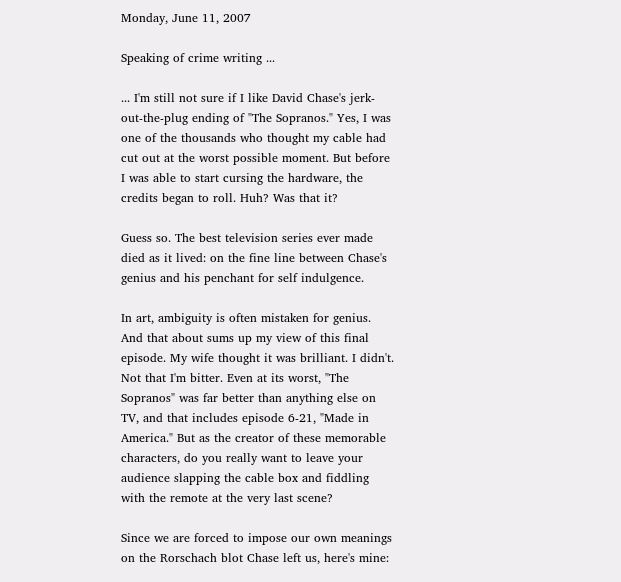Monday, June 11, 2007

Speaking of crime writing ...

... I'm still not sure if I like David Chase's jerk-out-the-plug ending of "The Sopranos." Yes, I was one of the thousands who thought my cable had cut out at the worst possible moment. But before I was able to start cursing the hardware, the credits began to roll. Huh? Was that it?

Guess so. The best television series ever made died as it lived: on the fine line between Chase's genius and his penchant for self indulgence.

In art, ambiguity is often mistaken for genius. And that about sums up my view of this final episode. My wife thought it was brilliant. I didn't. Not that I'm bitter. Even at its worst, "The Sopranos" was far better than anything else on TV, and that includes episode 6-21, "Made in America." But as the creator of these memorable characters, do you really want to leave your audience slapping the cable box and fiddling with the remote at the very last scene?

Since we are forced to impose our own meanings on the Rorschach blot Chase left us, here's mine: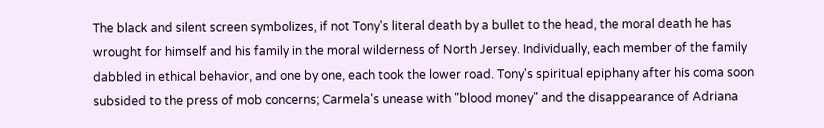The black and silent screen symbolizes, if not Tony's literal death by a bullet to the head, the moral death he has wrought for himself and his family in the moral wilderness of North Jersey. Individually, each member of the family dabbled in ethical behavior, and one by one, each took the lower road. Tony's spiritual epiphany after his coma soon subsided to the press of mob concerns; Carmela's unease with "blood money" and the disappearance of Adriana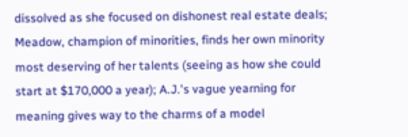dissolved as she focused on dishonest real estate deals; Meadow, champion of minorities, finds her own minority most deserving of her talents (seeing as how she could start at $170,000 a year); A.J.'s vague yearning for meaning gives way to the charms of a model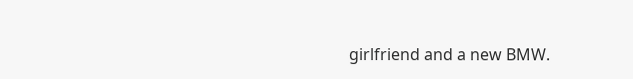girlfriend and a new BMW.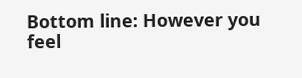Bottom line: However you feel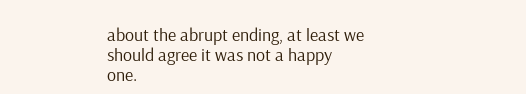about the abrupt ending, at least we should agree it was not a happy one.